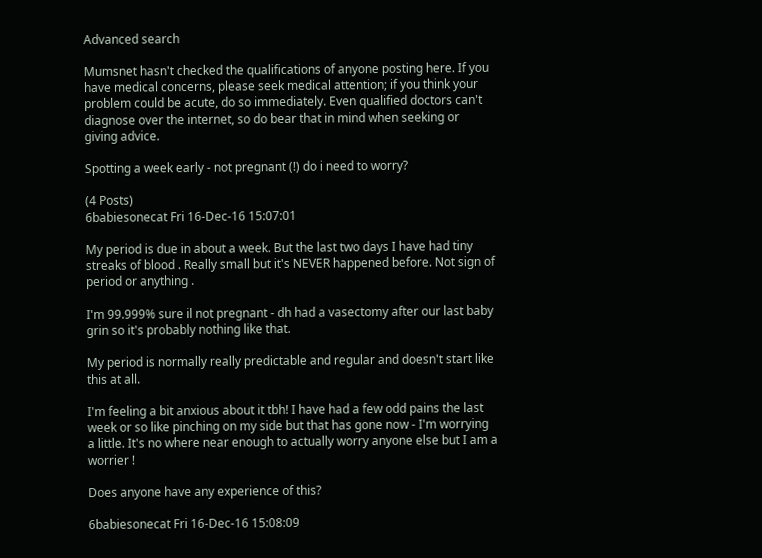Advanced search

Mumsnet hasn't checked the qualifications of anyone posting here. If you have medical concerns, please seek medical attention; if you think your problem could be acute, do so immediately. Even qualified doctors can't diagnose over the internet, so do bear that in mind when seeking or giving advice.

Spotting a week early - not pregnant (!) do i need to worry?

(4 Posts)
6babiesonecat Fri 16-Dec-16 15:07:01

My period is due in about a week. But the last two days I have had tiny streaks of blood . Really small but it's NEVER happened before. Not sign of period or anything .

I'm 99.999% sure il not pregnant - dh had a vasectomy after our last baby grin so it's probably nothing like that.

My period is normally really predictable and regular and doesn't start like this at all.

I'm feeling a bit anxious about it tbh! I have had a few odd pains the last week or so like pinching on my side but that has gone now - I'm worrying a little. It's no where near enough to actually worry anyone else but I am a worrier !

Does anyone have any experience of this?

6babiesonecat Fri 16-Dec-16 15:08:09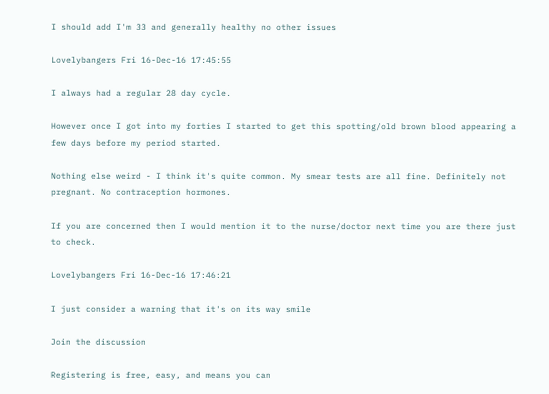I should add I'm 33 and generally healthy no other issues

Lovelybangers Fri 16-Dec-16 17:45:55

I always had a regular 28 day cycle.

However once I got into my forties I started to get this spotting/old brown blood appearing a few days before my period started.

Nothing else weird - I think it's quite common. My smear tests are all fine. Definitely not pregnant. No contraception hormones.

If you are concerned then I would mention it to the nurse/doctor next time you are there just to check.

Lovelybangers Fri 16-Dec-16 17:46:21

I just consider a warning that it's on its way smile

Join the discussion

Registering is free, easy, and means you can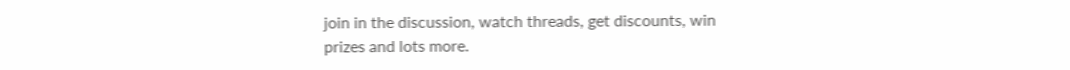join in the discussion, watch threads, get discounts, win prizes and lots more.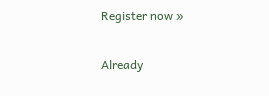Register now »

Already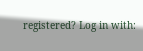registered? Log in with: